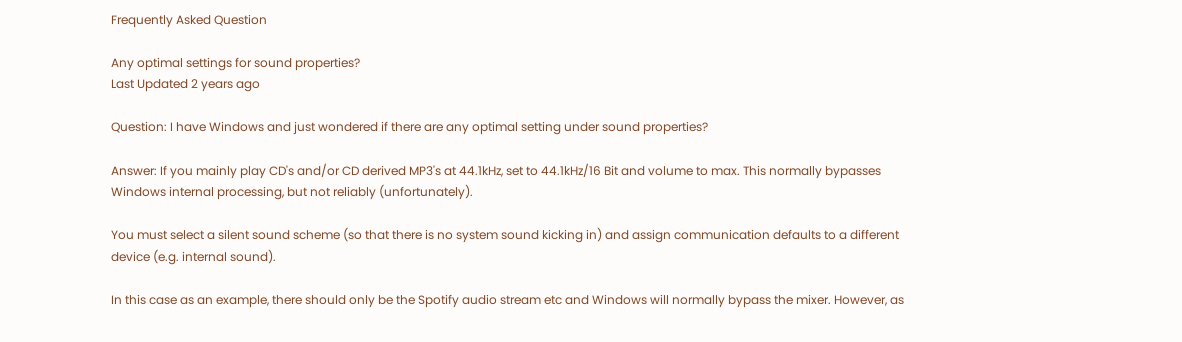Frequently Asked Question

Any optimal settings for sound properties?
Last Updated 2 years ago

Question: I have Windows and just wondered if there are any optimal setting under sound properties?

Answer: If you mainly play CD's and/or CD derived MP3's at 44.1kHz, set to 44.1kHz/16 Bit and volume to max. This normally bypasses Windows internal processing, but not reliably (unfortunately).

You must select a silent sound scheme (so that there is no system sound kicking in) and assign communication defaults to a different device (e.g. internal sound).

In this case as an example, there should only be the Spotify audio stream etc and Windows will normally bypass the mixer. However, as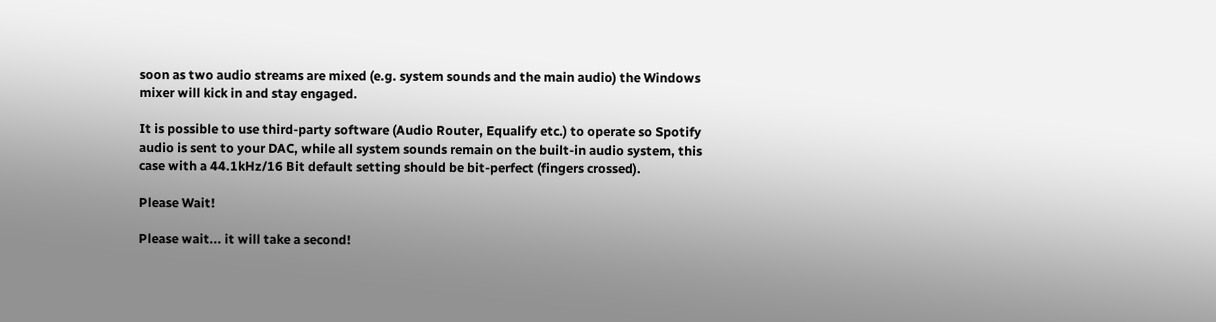soon as two audio streams are mixed (e.g. system sounds and the main audio) the Windows mixer will kick in and stay engaged.

It is possible to use third-party software (Audio Router, Equalify etc.) to operate so Spotify audio is sent to your DAC, while all system sounds remain on the built-in audio system, this case with a 44.1kHz/16 Bit default setting should be bit-perfect (fingers crossed).

Please Wait!

Please wait... it will take a second!